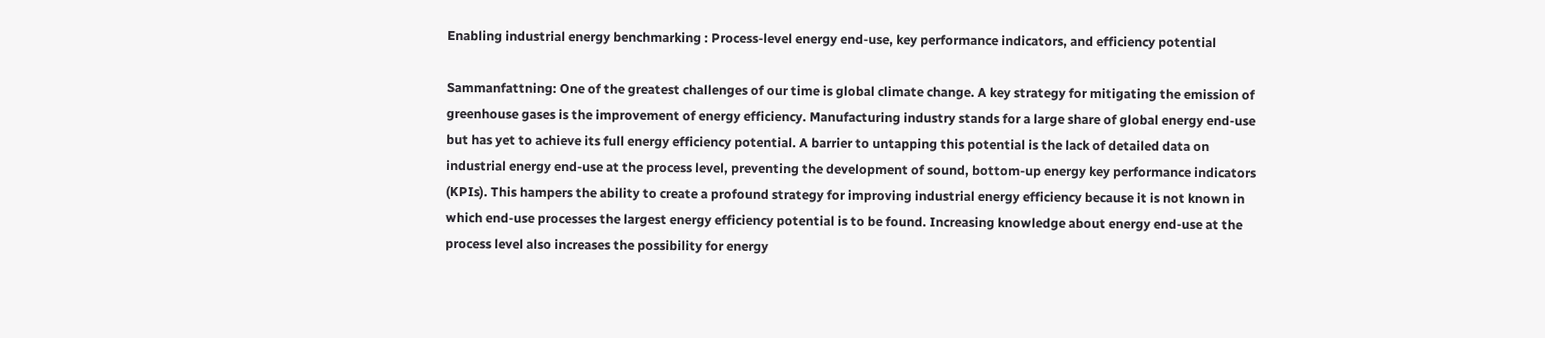Enabling industrial energy benchmarking : Process-level energy end-use, key performance indicators, and efficiency potential

Sammanfattning: One of the greatest challenges of our time is global climate change. A key strategy for mitigating the emission of greenhouse gases is the improvement of energy efficiency. Manufacturing industry stands for a large share of global energy end-use but has yet to achieve its full energy efficiency potential. A barrier to untapping this potential is the lack of detailed data on industrial energy end-use at the process level, preventing the development of sound, bottom-up energy key performance indicators (KPIs). This hampers the ability to create a profound strategy for improving industrial energy efficiency because it is not known in which end-use processes the largest energy efficiency potential is to be found. Increasing knowledge about energy end-use at the process level also increases the possibility for energy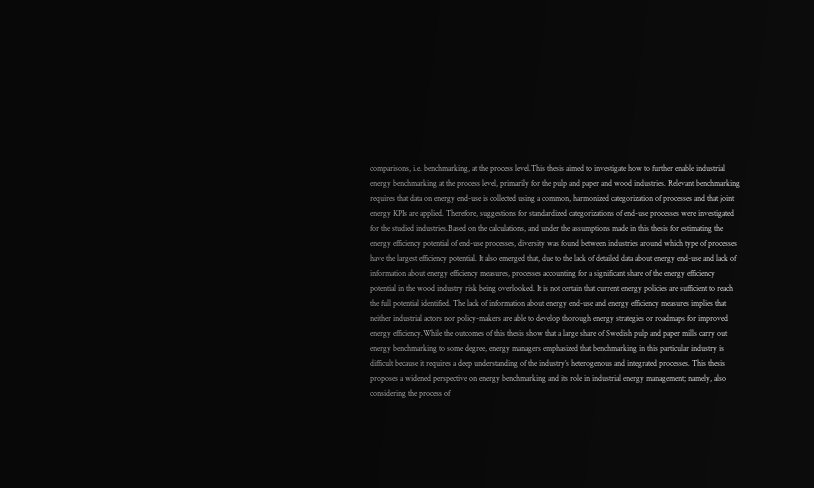comparisons, i.e. benchmarking, at the process level.This thesis aimed to investigate how to further enable industrial energy benchmarking at the process level, primarily for the pulp and paper and wood industries. Relevant benchmarking requires that data on energy end-use is collected using a common, harmonized categorization of processes and that joint energy KPIs are applied. Therefore, suggestions for standardized categorizations of end-use processes were investigated for the studied industries.Based on the calculations, and under the assumptions made in this thesis for estimating the energy efficiency potential of end-use processes, diversity was found between industries around which type of processes have the largest efficiency potential. It also emerged that, due to the lack of detailed data about energy end-use and lack of information about energy efficiency measures, processes accounting for a significant share of the energy efficiency potential in the wood industry risk being overlooked. It is not certain that current energy policies are sufficient to reach the full potential identified. The lack of information about energy end-use and energy efficiency measures implies that neither industrial actors nor policy-makers are able to develop thorough energy strategies or roadmaps for improved energy efficiency.While the outcomes of this thesis show that a large share of Swedish pulp and paper mills carry out energy benchmarking to some degree, energy managers emphasized that benchmarking in this particular industry is difficult because it requires a deep understanding of the industry’s heterogenous and integrated processes. This thesis proposes a widened perspective on energy benchmarking and its role in industrial energy management; namely, also considering the process of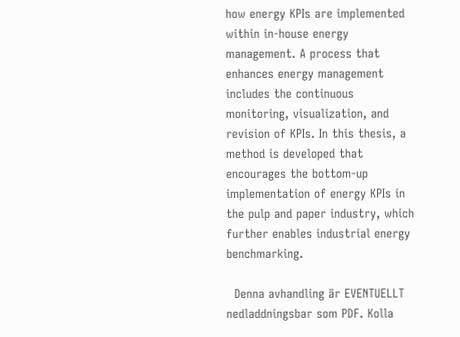how energy KPIs are implemented within in-house energy management. A process that enhances energy management includes the continuous monitoring, visualization, and revision of KPIs. In this thesis, a method is developed that encourages the bottom-up implementation of energy KPIs in the pulp and paper industry, which further enables industrial energy benchmarking.

  Denna avhandling är EVENTUELLT nedladdningsbar som PDF. Kolla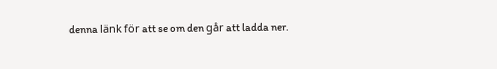denna länk för att se om den går att ladda ner.